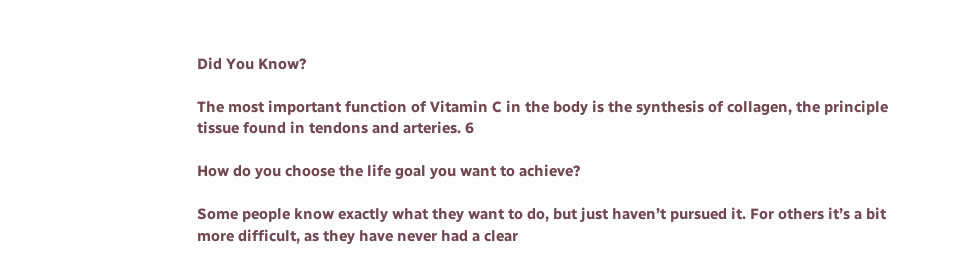Did You Know?

The most important function of Vitamin C in the body is the synthesis of collagen, the principle tissue found in tendons and arteries. 6

How do you choose the life goal you want to achieve?

Some people know exactly what they want to do, but just haven’t pursued it. For others it’s a bit more difficult, as they have never had a clear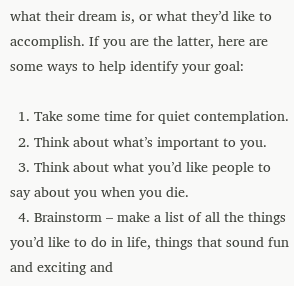what their dream is, or what they’d like to accomplish. If you are the latter, here are some ways to help identify your goal:

  1. Take some time for quiet contemplation.
  2. Think about what’s important to you.
  3. Think about what you’d like people to say about you when you die.
  4. Brainstorm – make a list of all the things you’d like to do in life, things that sound fun and exciting and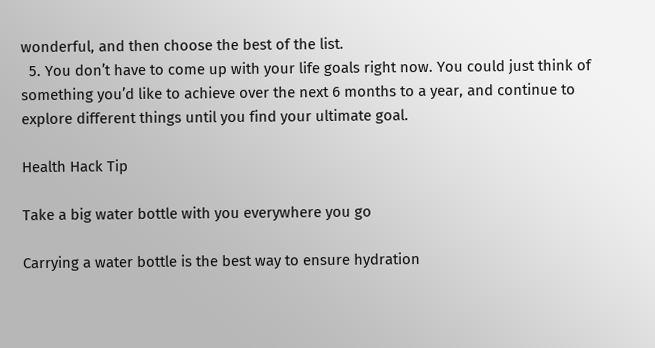wonderful, and then choose the best of the list.
  5. You don’t have to come up with your life goals right now. You could just think of something you’d like to achieve over the next 6 months to a year, and continue to explore different things until you find your ultimate goal.

Health Hack Tip

Take a big water bottle with you everywhere you go

Carrying a water bottle is the best way to ensure hydration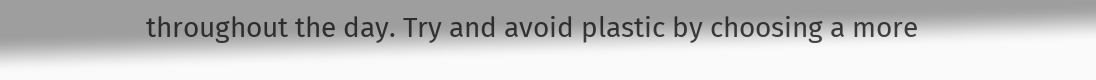throughout the day. Try and avoid plastic by choosing a more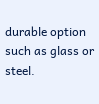durable option such as glass or steel.